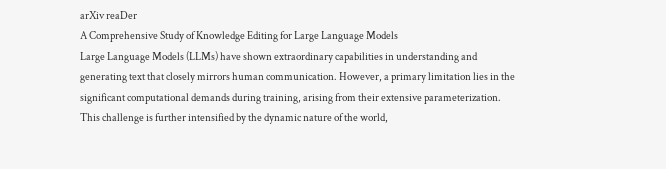arXiv reaDer
A Comprehensive Study of Knowledge Editing for Large Language Models
Large Language Models (LLMs) have shown extraordinary capabilities in understanding and generating text that closely mirrors human communication. However, a primary limitation lies in the significant computational demands during training, arising from their extensive parameterization. This challenge is further intensified by the dynamic nature of the world,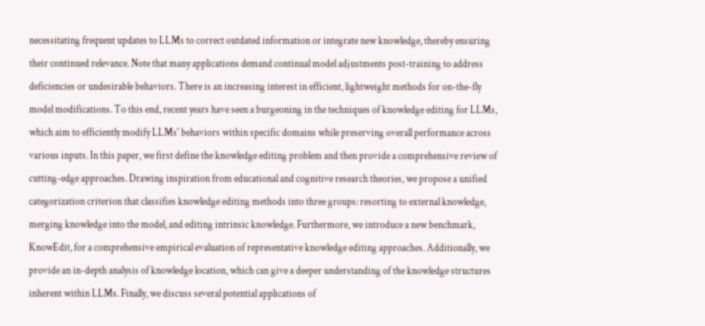necessitating frequent updates to LLMs to correct outdated information or integrate new knowledge, thereby ensuring their continued relevance. Note that many applications demand continual model adjustments post-training to address deficiencies or undesirable behaviors. There is an increasing interest in efficient, lightweight methods for on-the-fly model modifications. To this end, recent years have seen a burgeoning in the techniques of knowledge editing for LLMs, which aim to efficiently modify LLMs' behaviors within specific domains while preserving overall performance across various inputs. In this paper, we first define the knowledge editing problem and then provide a comprehensive review of cutting-edge approaches. Drawing inspiration from educational and cognitive research theories, we propose a unified categorization criterion that classifies knowledge editing methods into three groups: resorting to external knowledge, merging knowledge into the model, and editing intrinsic knowledge. Furthermore, we introduce a new benchmark, KnowEdit, for a comprehensive empirical evaluation of representative knowledge editing approaches. Additionally, we provide an in-depth analysis of knowledge location, which can give a deeper understanding of the knowledge structures inherent within LLMs. Finally, we discuss several potential applications of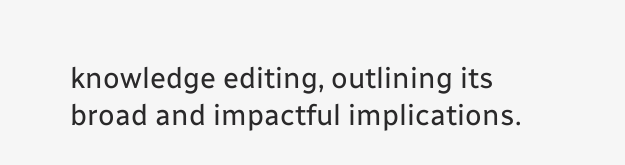knowledge editing, outlining its broad and impactful implications.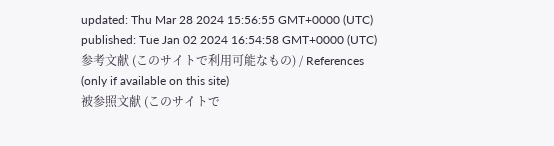updated: Thu Mar 28 2024 15:56:55 GMT+0000 (UTC)
published: Tue Jan 02 2024 16:54:58 GMT+0000 (UTC)
参考文献 (このサイトで利用可能なもの) / References (only if available on this site)
被参照文献 (このサイトで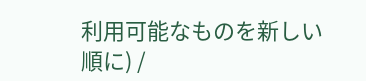利用可能なものを新しい順に) /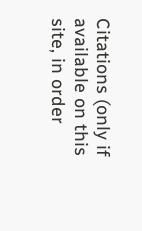Citations (only if available on this site, in order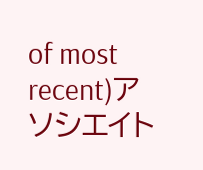of most recent)アソシエイト